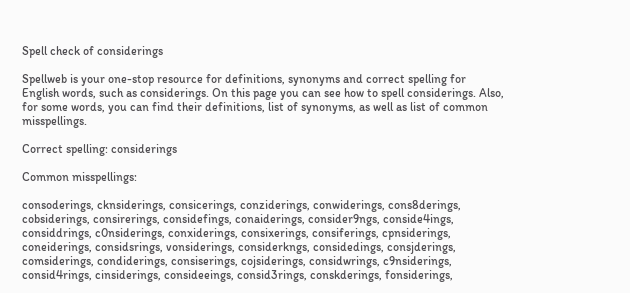Spell check of considerings

Spellweb is your one-stop resource for definitions, synonyms and correct spelling for English words, such as considerings. On this page you can see how to spell considerings. Also, for some words, you can find their definitions, list of synonyms, as well as list of common misspellings.

Correct spelling: considerings

Common misspellings:

consoderings, cknsiderings, consicerings, conziderings, conwiderings, cons8derings, cobsiderings, consirerings, considefings, conaiderings, consider9ngs, conside4ings, considdrings, c0nsiderings, conxiderings, consixerings, consiferings, cpnsiderings, coneiderings, considsrings, vonsiderings, considerkngs, considedings, consjderings, comsiderings, condiderings, consiserings, cojsiderings, considwrings, c9nsiderings, consid4rings, cinsiderings, consideeings, consid3rings, conskderings, fonsiderings,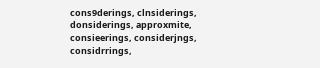cons9derings, clnsiderings, donsiderings, approxmite, consieerings, considerjngs, considrrings,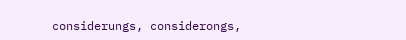considerungs, considerongs,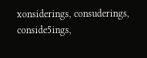xonsiderings, consuderings, conside5ings,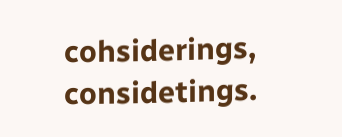cohsiderings, considetings.